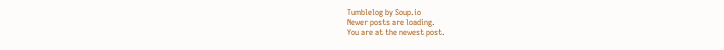Tumblelog by Soup.io
Newer posts are loading.
You are at the newest post.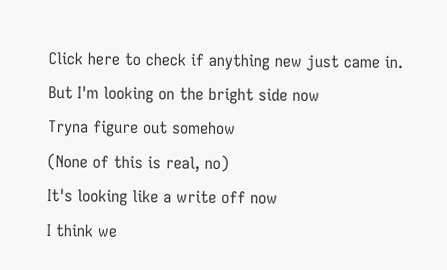Click here to check if anything new just came in.
But I'm looking on the bright side now
Tryna figure out somehow
(None of this is real, no)
It's looking like a write off now
I think we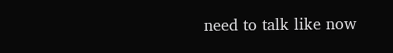need to talk like now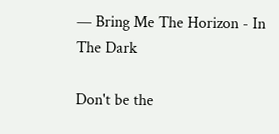— Bring Me The Horizon - In The Dark

Don't be the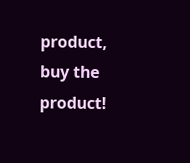product, buy the product!